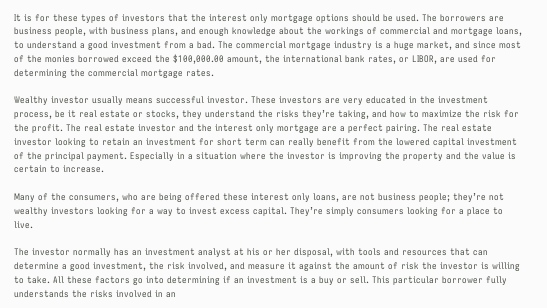It is for these types of investors that the interest only mortgage options should be used. The borrowers are business people, with business plans, and enough knowledge about the workings of commercial and mortgage loans, to understand a good investment from a bad. The commercial mortgage industry is a huge market, and since most of the monies borrowed exceed the $100,000.00 amount, the international bank rates, or LIBOR, are used for determining the commercial mortgage rates.

Wealthy investor usually means successful investor. These investors are very educated in the investment process, be it real estate or stocks, they understand the risks they’re taking, and how to maximize the risk for the profit. The real estate investor and the interest only mortgage are a perfect pairing. The real estate investor looking to retain an investment for short term can really benefit from the lowered capital investment of the principal payment. Especially in a situation where the investor is improving the property and the value is certain to increase.

Many of the consumers, who are being offered these interest only loans, are not business people; they’re not wealthy investors looking for a way to invest excess capital. They’re simply consumers looking for a place to live.

The investor normally has an investment analyst at his or her disposal, with tools and resources that can determine a good investment, the risk involved, and measure it against the amount of risk the investor is willing to take. All these factors go into determining if an investment is a buy or sell. This particular borrower fully understands the risks involved in an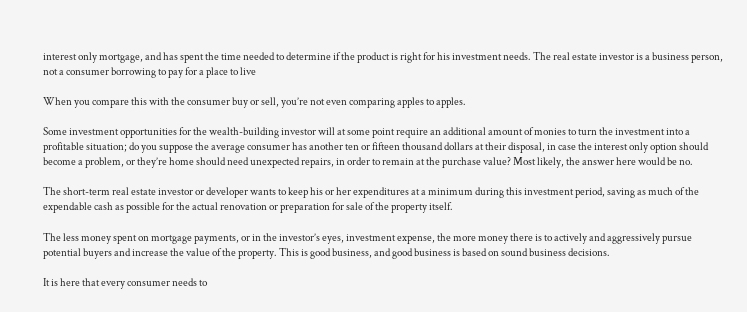interest only mortgage, and has spent the time needed to determine if the product is right for his investment needs. The real estate investor is a business person, not a consumer borrowing to pay for a place to live

When you compare this with the consumer buy or sell, you’re not even comparing apples to apples.

Some investment opportunities for the wealth-building investor will at some point require an additional amount of monies to turn the investment into a profitable situation; do you suppose the average consumer has another ten or fifteen thousand dollars at their disposal, in case the interest only option should become a problem, or they’re home should need unexpected repairs, in order to remain at the purchase value? Most likely, the answer here would be no.

The short-term real estate investor or developer wants to keep his or her expenditures at a minimum during this investment period, saving as much of the expendable cash as possible for the actual renovation or preparation for sale of the property itself.

The less money spent on mortgage payments, or in the investor’s eyes, investment expense, the more money there is to actively and aggressively pursue potential buyers and increase the value of the property. This is good business, and good business is based on sound business decisions.

It is here that every consumer needs to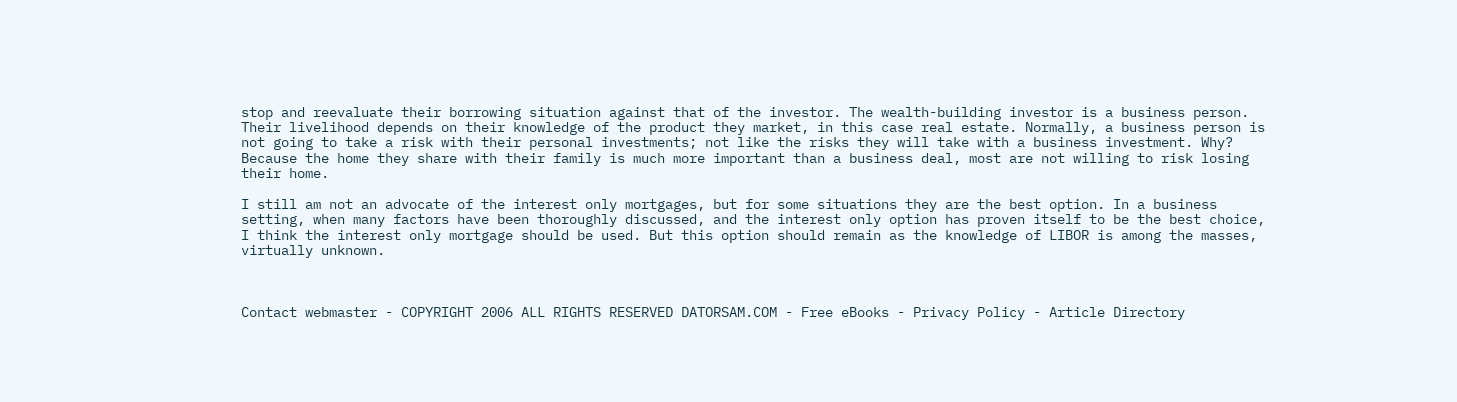stop and reevaluate their borrowing situation against that of the investor. The wealth-building investor is a business person. Their livelihood depends on their knowledge of the product they market, in this case real estate. Normally, a business person is not going to take a risk with their personal investments; not like the risks they will take with a business investment. Why? Because the home they share with their family is much more important than a business deal, most are not willing to risk losing their home.

I still am not an advocate of the interest only mortgages, but for some situations they are the best option. In a business setting, when many factors have been thoroughly discussed, and the interest only option has proven itself to be the best choice, I think the interest only mortgage should be used. But this option should remain as the knowledge of LIBOR is among the masses, virtually unknown.



Contact webmaster - COPYRIGHT 2006 ALL RIGHTS RESERVED DATORSAM.COM - Free eBooks - Privacy Policy - Article Directory